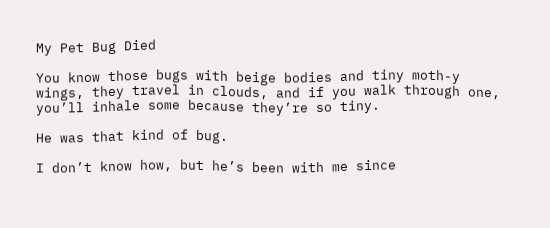My Pet Bug Died

You know those bugs with beige bodies and tiny moth-y wings, they travel in clouds, and if you walk through one, you’ll inhale some because they’re so tiny.

He was that kind of bug.

I don’t know how, but he’s been with me since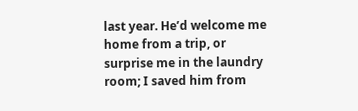last year. He’d welcome me home from a trip, or surprise me in the laundry room; I saved him from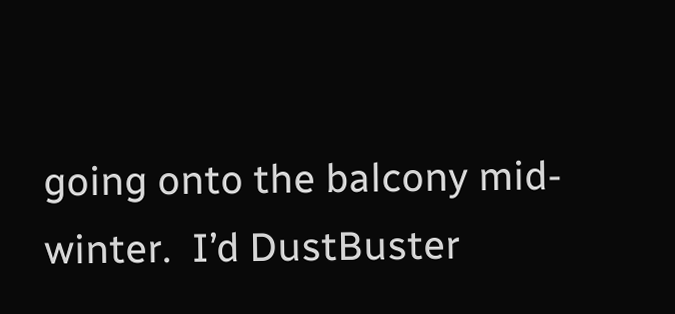going onto the balcony mid-winter.  I’d DustBuster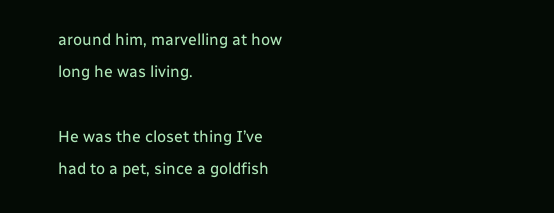around him, marvelling at how long he was living.

He was the closet thing I’ve had to a pet, since a goldfish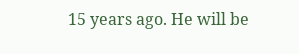15 years ago. He will be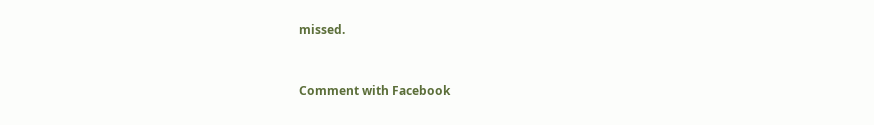missed.


Comment with Facebook